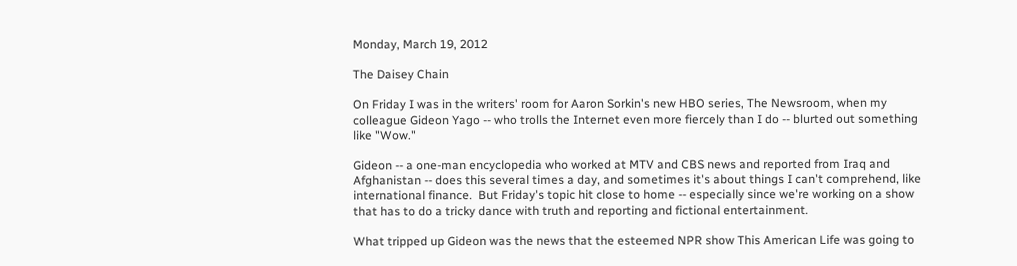Monday, March 19, 2012

The Daisey Chain

On Friday I was in the writers' room for Aaron Sorkin's new HBO series, The Newsroom, when my colleague Gideon Yago -- who trolls the Internet even more fiercely than I do -- blurted out something like "Wow."

Gideon -- a one-man encyclopedia who worked at MTV and CBS news and reported from Iraq and Afghanistan -- does this several times a day, and sometimes it's about things I can't comprehend, like international finance.  But Friday's topic hit close to home -- especially since we're working on a show that has to do a tricky dance with truth and reporting and fictional entertainment.

What tripped up Gideon was the news that the esteemed NPR show This American Life was going to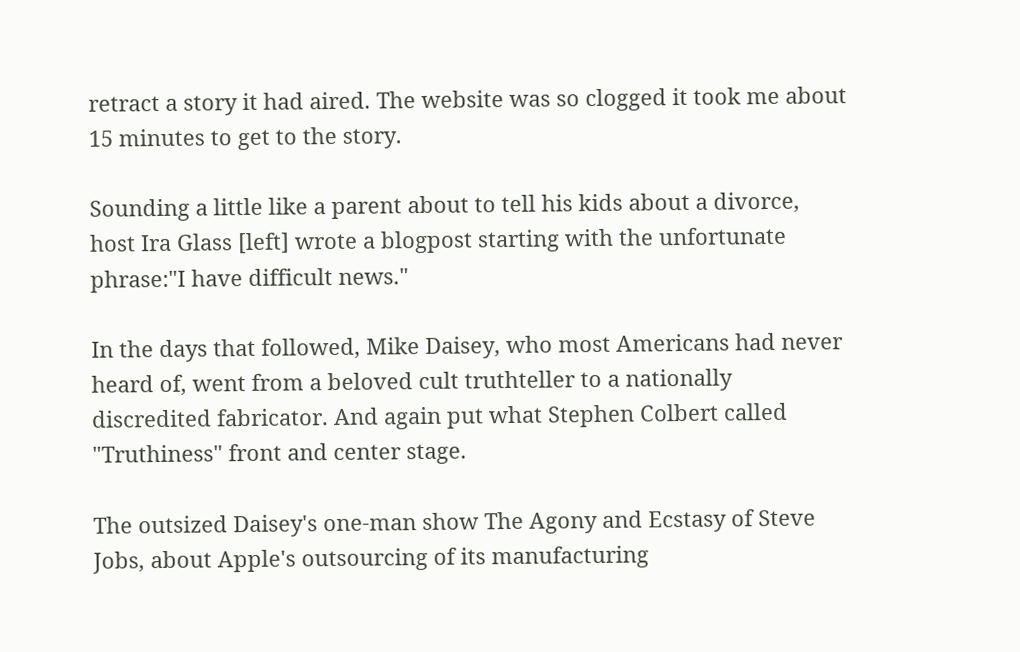retract a story it had aired. The website was so clogged it took me about 15 minutes to get to the story.

Sounding a little like a parent about to tell his kids about a divorce, host Ira Glass [left] wrote a blogpost starting with the unfortunate phrase:"I have difficult news."

In the days that followed, Mike Daisey, who most Americans had never heard of, went from a beloved cult truthteller to a nationally discredited fabricator. And again put what Stephen Colbert called "Truthiness" front and center stage.

The outsized Daisey's one-man show The Agony and Ecstasy of Steve Jobs, about Apple's outsourcing of its manufacturing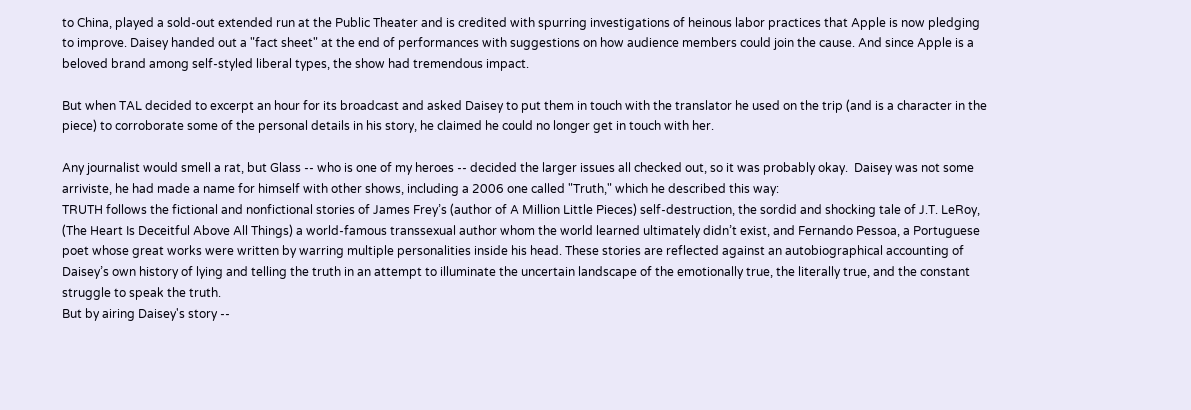to China, played a sold-out extended run at the Public Theater and is credited with spurring investigations of heinous labor practices that Apple is now pledging to improve. Daisey handed out a "fact sheet" at the end of performances with suggestions on how audience members could join the cause. And since Apple is a beloved brand among self-styled liberal types, the show had tremendous impact.

But when TAL decided to excerpt an hour for its broadcast and asked Daisey to put them in touch with the translator he used on the trip (and is a character in the piece) to corroborate some of the personal details in his story, he claimed he could no longer get in touch with her.

Any journalist would smell a rat, but Glass -- who is one of my heroes -- decided the larger issues all checked out, so it was probably okay.  Daisey was not some arriviste, he had made a name for himself with other shows, including a 2006 one called "Truth," which he described this way:
TRUTH follows the fictional and nonfictional stories of James Frey’s (author of A Million Little Pieces) self-destruction, the sordid and shocking tale of J.T. LeRoy, (The Heart Is Deceitful Above All Things) a world-famous transsexual author whom the world learned ultimately didn’t exist, and Fernando Pessoa, a Portuguese poet whose great works were written by warring multiple personalities inside his head. These stories are reflected against an autobiographical accounting of Daisey’s own history of lying and telling the truth in an attempt to illuminate the uncertain landscape of the emotionally true, the literally true, and the constant struggle to speak the truth.
But by airing Daisey's story --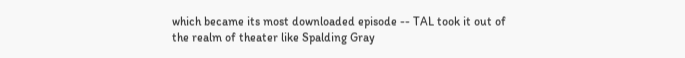which became its most downloaded episode -- TAL took it out of the realm of theater like Spalding Gray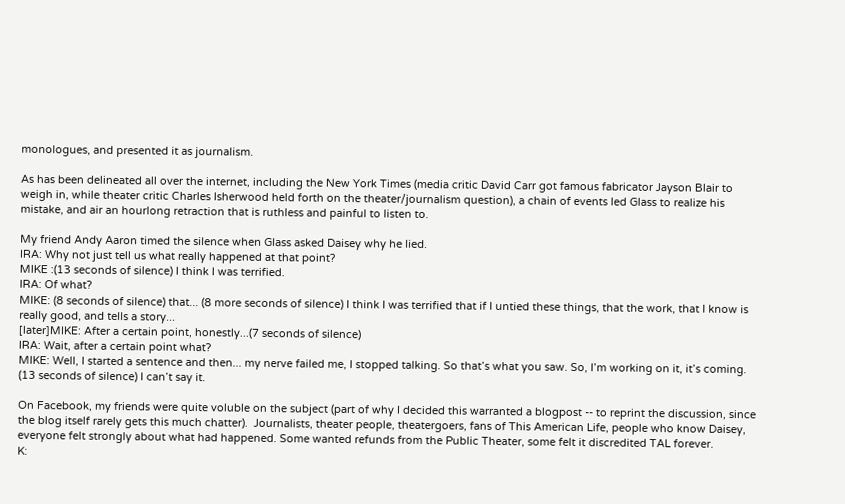monologues, and presented it as journalism.

As has been delineated all over the internet, including the New York Times (media critic David Carr got famous fabricator Jayson Blair to weigh in, while theater critic Charles Isherwood held forth on the theater/journalism question), a chain of events led Glass to realize his mistake, and air an hourlong retraction that is ruthless and painful to listen to.

My friend Andy Aaron timed the silence when Glass asked Daisey why he lied.
IRA: Why not just tell us what really happened at that point?
MIKE :(13 seconds of silence) I think I was terrified.
IRA: Of what?
MIKE: (8 seconds of silence) that... (8 more seconds of silence) I think I was terrified that if I untied these things, that the work, that I know is really good, and tells a story...
[later]MIKE: After a certain point, honestly...(7 seconds of silence)
IRA: Wait, after a certain point what?
MIKE: Well, I started a sentence and then... my nerve failed me, I stopped talking. So that’s what you saw. So, I’m working on it, it’s coming. (13 seconds of silence) I can’t say it.

On Facebook, my friends were quite voluble on the subject (part of why I decided this warranted a blogpost -- to reprint the discussion, since the blog itself rarely gets this much chatter).  Journalists, theater people, theatergoers, fans of This American Life, people who know Daisey, everyone felt strongly about what had happened. Some wanted refunds from the Public Theater, some felt it discredited TAL forever.
K: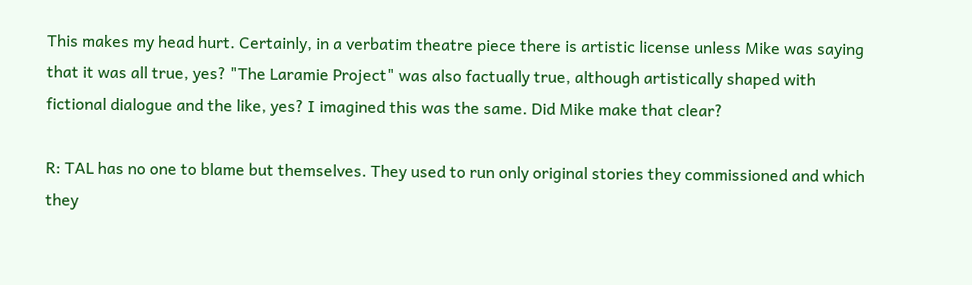This makes my head hurt. Certainly, in a verbatim theatre piece there is artistic license unless Mike was saying that it was all true, yes? "The Laramie Project" was also factually true, although artistically shaped with fictional dialogue and the like, yes? I imagined this was the same. Did Mike make that clear?

R: TAL has no one to blame but themselves. They used to run only original stories they commissioned and which they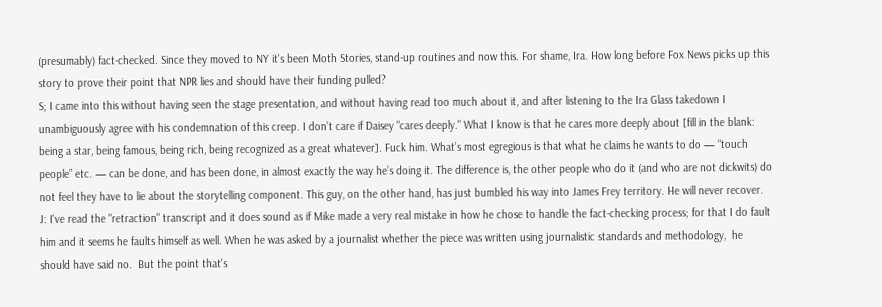(presumably) fact-checked. Since they moved to NY it's been Moth Stories, stand-up routines and now this. For shame, Ira. How long before Fox News picks up this story to prove their point that NPR lies and should have their funding pulled?
S; I came into this without having seen the stage presentation, and without having read too much about it, and after listening to the Ira Glass takedown I unambiguously agree with his condemnation of this creep. I don’t care if Daisey "cares deeply." What I know is that he cares more deeply about [fill in the blank: being a star, being famous, being rich, being recognized as a great whatever]. Fuck him. What’s most egregious is that what he claims he wants to do — “touch people” etc. — can be done, and has been done, in almost exactly the way he’s doing it. The difference is, the other people who do it (and who are not dickwits) do not feel they have to lie about the storytelling component. This guy, on the other hand, has just bumbled his way into James Frey territory. He will never recover.
J: I've read the "retraction" transcript and it does sound as if Mike made a very real mistake in how he chose to handle the fact-checking process; for that I do fault him and it seems he faults himself as well. When he was asked by a journalist whether the piece was written using journalistic standards and methodology,  he should have said no.  But the point that's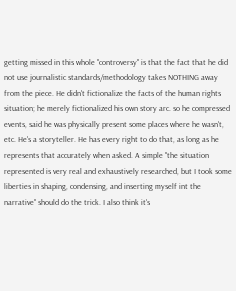getting missed in this whole "controversy" is that the fact that he did not use journalistic standards/methodology takes NOTHING away from the piece. He didn't fictionalize the facts of the human rights situation; he merely fictionalized his own story arc. so he compressed events, said he was physically present some places where he wasn't, etc. He's a storyteller. He has every right to do that, as long as he represents that accurately when asked. A simple "the situation represented is very real and exhaustively researched, but I took some liberties in shaping, condensing, and inserting myself int the narrative" should do the trick. I also think it's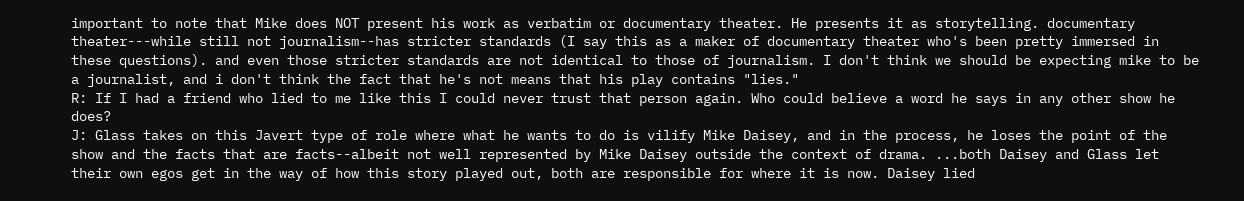important to note that Mike does NOT present his work as verbatim or documentary theater. He presents it as storytelling. documentary theater---while still not journalism--has stricter standards (I say this as a maker of documentary theater who's been pretty immersed in these questions). and even those stricter standards are not identical to those of journalism. I don't think we should be expecting mike to be a journalist, and i don't think the fact that he's not means that his play contains "lies."
R: If I had a friend who lied to me like this I could never trust that person again. Who could believe a word he says in any other show he does?
J: Glass takes on this Javert type of role where what he wants to do is vilify Mike Daisey, and in the process, he loses the point of the show and the facts that are facts--albeit not well represented by Mike Daisey outside the context of drama. ...both Daisey and Glass let their own egos get in the way of how this story played out, both are responsible for where it is now. Daisey lied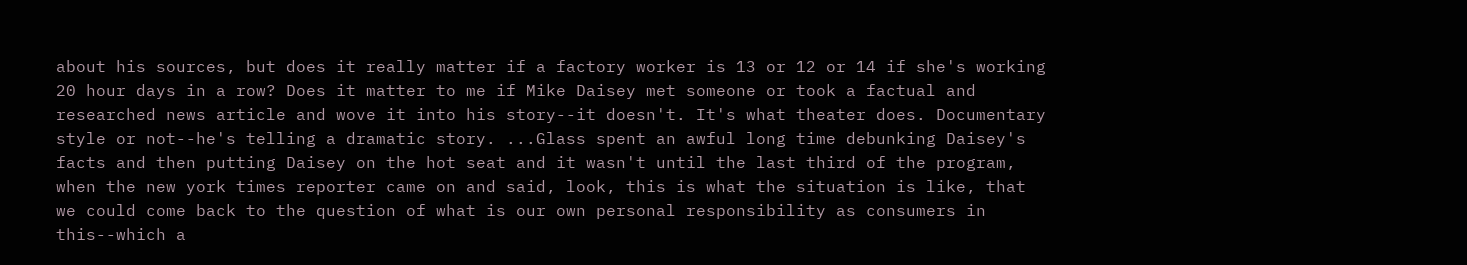about his sources, but does it really matter if a factory worker is 13 or 12 or 14 if she's working 20 hour days in a row? Does it matter to me if Mike Daisey met someone or took a factual and researched news article and wove it into his story--it doesn't. It's what theater does. Documentary style or not--he's telling a dramatic story. ...Glass spent an awful long time debunking Daisey's facts and then putting Daisey on the hot seat and it wasn't until the last third of the program, when the new york times reporter came on and said, look, this is what the situation is like, that we could come back to the question of what is our own personal responsibility as consumers in this--which a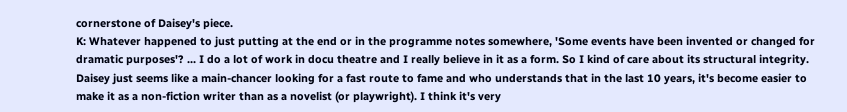cornerstone of Daisey's piece.
K: Whatever happened to just putting at the end or in the programme notes somewhere, 'Some events have been invented or changed for dramatic purposes'? ... I do a lot of work in docu theatre and I really believe in it as a form. So I kind of care about its structural integrity. Daisey just seems like a main-chancer looking for a fast route to fame and who understands that in the last 10 years, it's become easier to make it as a non-fiction writer than as a novelist (or playwright). I think it's very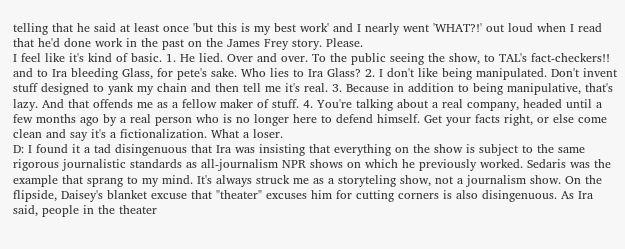telling that he said at least once 'but this is my best work' and I nearly went 'WHAT?!' out loud when I read that he'd done work in the past on the James Frey story. Please.
I feel like it's kind of basic. 1. He lied. Over and over. To the public seeing the show, to TAL's fact-checkers!! and to Ira bleeding Glass, for pete's sake. Who lies to Ira Glass? 2. I don't like being manipulated. Don't invent stuff designed to yank my chain and then tell me it's real. 3. Because in addition to being manipulative, that's lazy. And that offends me as a fellow maker of stuff. 4. You're talking about a real company, headed until a few months ago by a real person who is no longer here to defend himself. Get your facts right, or else come clean and say it's a fictionalization. What a loser.
D: I found it a tad disingenuous that Ira was insisting that everything on the show is subject to the same rigorous journalistic standards as all-journalism NPR shows on which he previously worked. Sedaris was the example that sprang to my mind. It's always struck me as a storyteling show, not a journalism show. On the flipside, Daisey's blanket excuse that "theater" excuses him for cutting corners is also disingenuous. As Ira said, people in the theater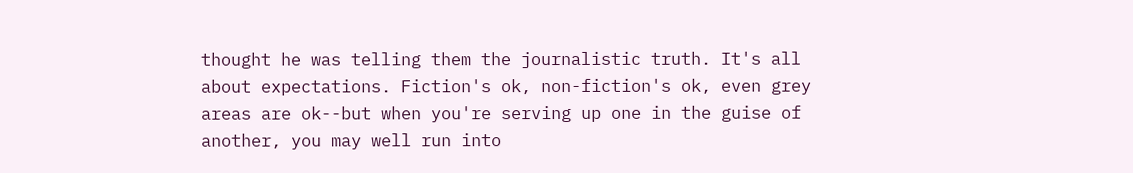thought he was telling them the journalistic truth. It's all about expectations. Fiction's ok, non-fiction's ok, even grey areas are ok--but when you're serving up one in the guise of another, you may well run into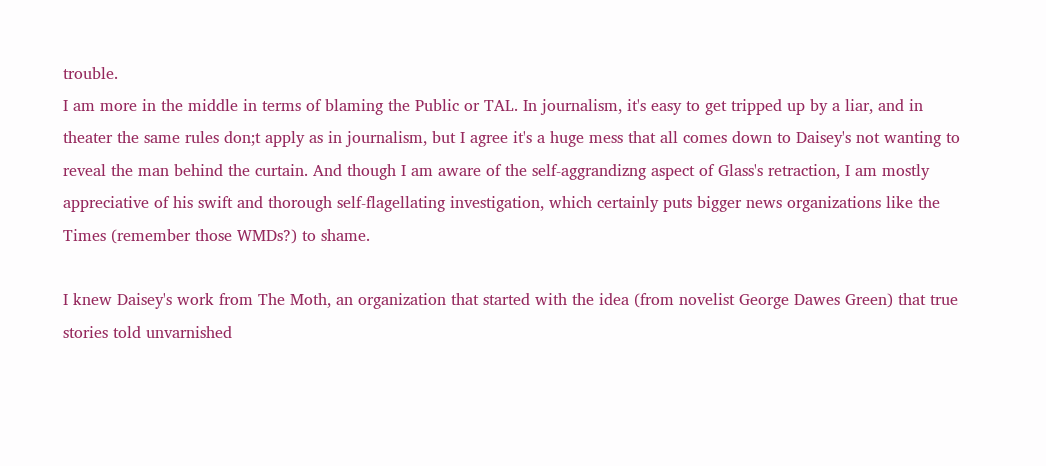trouble.
I am more in the middle in terms of blaming the Public or TAL. In journalism, it's easy to get tripped up by a liar, and in theater the same rules don;t apply as in journalism, but I agree it's a huge mess that all comes down to Daisey's not wanting to reveal the man behind the curtain. And though I am aware of the self-aggrandizng aspect of Glass's retraction, I am mostly appreciative of his swift and thorough self-flagellating investigation, which certainly puts bigger news organizations like the Times (remember those WMDs?) to shame.

I knew Daisey's work from The Moth, an organization that started with the idea (from novelist George Dawes Green) that true stories told unvarnished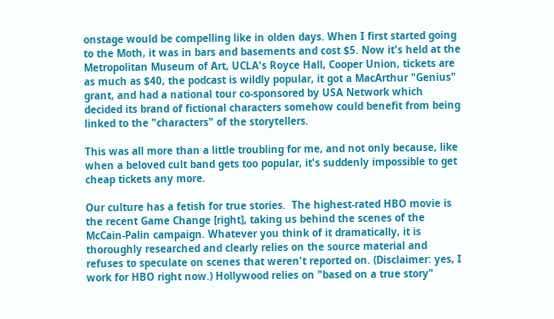onstage would be compelling like in olden days. When I first started going to the Moth, it was in bars and basements and cost $5. Now it's held at the Metropolitan Museum of Art, UCLA's Royce Hall, Cooper Union, tickets are as much as $40, the podcast is wildly popular, it got a MacArthur "Genius" grant, and had a national tour co-sponsored by USA Network which decided its brand of fictional characters somehow could benefit from being linked to the "characters" of the storytellers.

This was all more than a little troubling for me, and not only because, like when a beloved cult band gets too popular, it's suddenly impossible to get cheap tickets any more.

Our culture has a fetish for true stories.  The highest-rated HBO movie is the recent Game Change [right], taking us behind the scenes of the McCain-Palin campaign. Whatever you think of it dramatically, it is thoroughly researched and clearly relies on the source material and refuses to speculate on scenes that weren't reported on. (Disclaimer: yes, I work for HBO right now.) Hollywood relies on "based on a true story"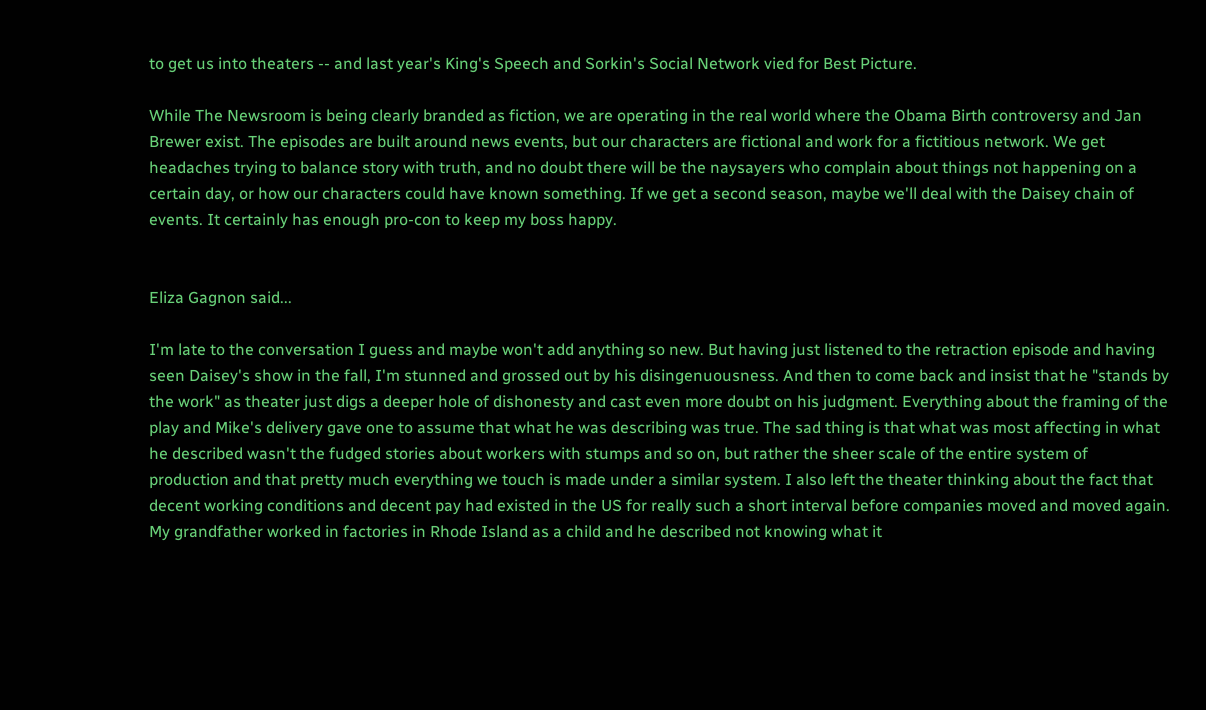to get us into theaters -- and last year's King's Speech and Sorkin's Social Network vied for Best Picture.

While The Newsroom is being clearly branded as fiction, we are operating in the real world where the Obama Birth controversy and Jan Brewer exist. The episodes are built around news events, but our characters are fictional and work for a fictitious network. We get headaches trying to balance story with truth, and no doubt there will be the naysayers who complain about things not happening on a certain day, or how our characters could have known something. If we get a second season, maybe we'll deal with the Daisey chain of events. It certainly has enough pro-con to keep my boss happy.


Eliza Gagnon said...

I'm late to the conversation I guess and maybe won't add anything so new. But having just listened to the retraction episode and having seen Daisey's show in the fall, I'm stunned and grossed out by his disingenuousness. And then to come back and insist that he "stands by the work" as theater just digs a deeper hole of dishonesty and cast even more doubt on his judgment. Everything about the framing of the play and Mike's delivery gave one to assume that what he was describing was true. The sad thing is that what was most affecting in what he described wasn't the fudged stories about workers with stumps and so on, but rather the sheer scale of the entire system of production and that pretty much everything we touch is made under a similar system. I also left the theater thinking about the fact that decent working conditions and decent pay had existed in the US for really such a short interval before companies moved and moved again. My grandfather worked in factories in Rhode Island as a child and he described not knowing what it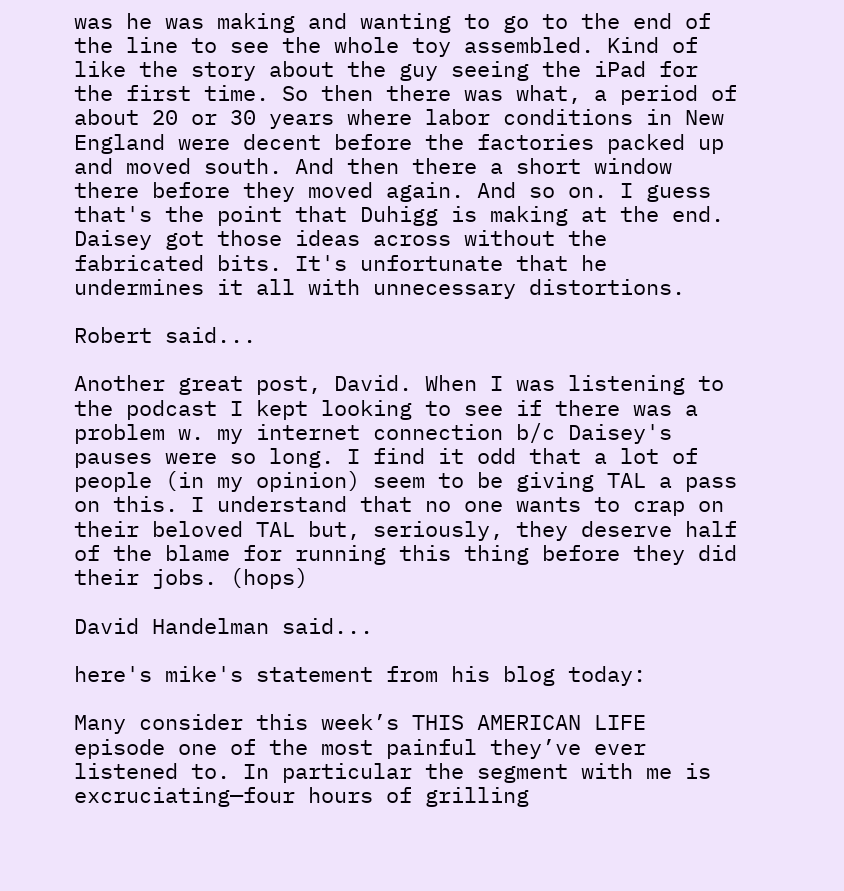was he was making and wanting to go to the end of the line to see the whole toy assembled. Kind of like the story about the guy seeing the iPad for the first time. So then there was what, a period of about 20 or 30 years where labor conditions in New England were decent before the factories packed up and moved south. And then there a short window there before they moved again. And so on. I guess that's the point that Duhigg is making at the end. Daisey got those ideas across without the fabricated bits. It's unfortunate that he undermines it all with unnecessary distortions.

Robert said...

Another great post, David. When I was listening to the podcast I kept looking to see if there was a problem w. my internet connection b/c Daisey's pauses were so long. I find it odd that a lot of people (in my opinion) seem to be giving TAL a pass on this. I understand that no one wants to crap on their beloved TAL but, seriously, they deserve half of the blame for running this thing before they did their jobs. (hops)

David Handelman said...

here's mike's statement from his blog today:

Many consider this week’s THIS AMERICAN LIFE episode one of the most painful they’ve ever listened to. In particular the segment with me is excruciating—four hours of grilling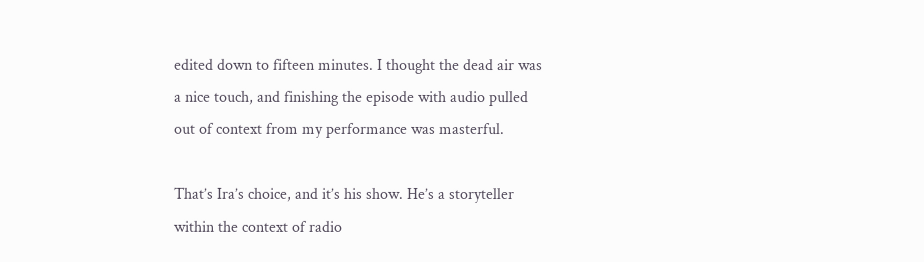edited down to fifteen minutes. I thought the dead air was a nice touch, and finishing the episode with audio pulled out of context from my performance was masterful.

That’s Ira’s choice, and it’s his show. He’s a storyteller within the context of radio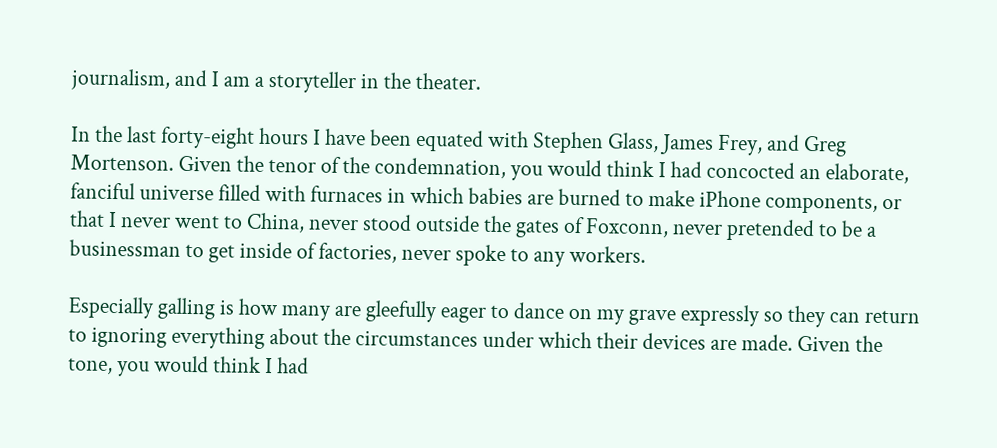journalism, and I am a storyteller in the theater.

In the last forty-eight hours I have been equated with Stephen Glass, James Frey, and Greg Mortenson. Given the tenor of the condemnation, you would think I had concocted an elaborate, fanciful universe filled with furnaces in which babies are burned to make iPhone components, or that I never went to China, never stood outside the gates of Foxconn, never pretended to be a businessman to get inside of factories, never spoke to any workers.

Especially galling is how many are gleefully eager to dance on my grave expressly so they can return to ignoring everything about the circumstances under which their devices are made. Given the tone, you would think I had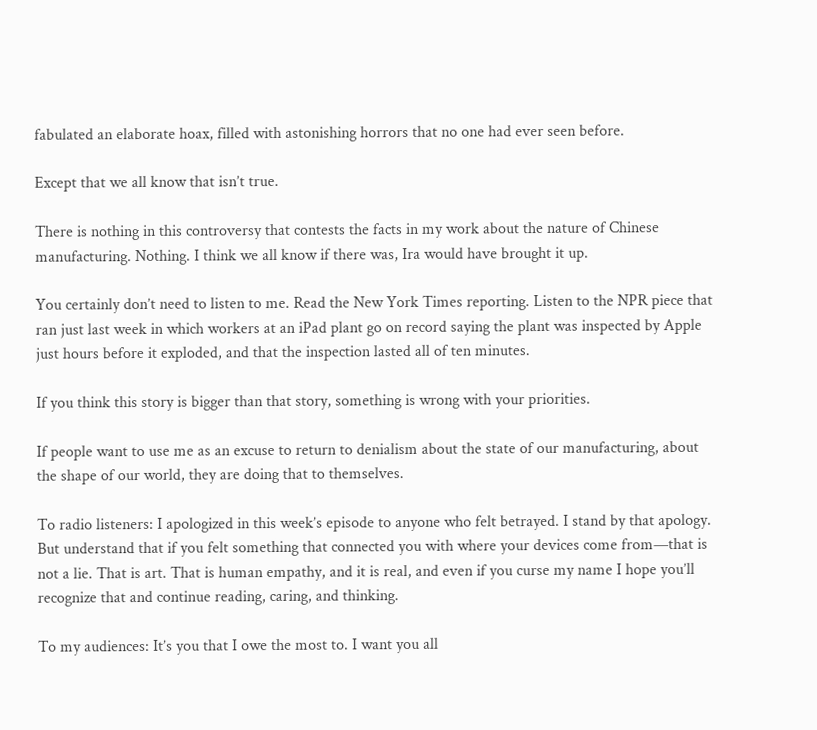fabulated an elaborate hoax, filled with astonishing horrors that no one had ever seen before.

Except that we all know that isn’t true.

There is nothing in this controversy that contests the facts in my work about the nature of Chinese manufacturing. Nothing. I think we all know if there was, Ira would have brought it up.

You certainly don’t need to listen to me. Read the New York Times reporting. Listen to the NPR piece that ran just last week in which workers at an iPad plant go on record saying the plant was inspected by Apple just hours before it exploded, and that the inspection lasted all of ten minutes.

If you think this story is bigger than that story, something is wrong with your priorities.

If people want to use me as an excuse to return to denialism about the state of our manufacturing, about the shape of our world, they are doing that to themselves.

To radio listeners: I apologized in this week’s episode to anyone who felt betrayed. I stand by that apology. But understand that if you felt something that connected you with where your devices come from—that is not a lie. That is art. That is human empathy, and it is real, and even if you curse my name I hope you’ll recognize that and continue reading, caring, and thinking.

To my audiences: It’s you that I owe the most to. I want you all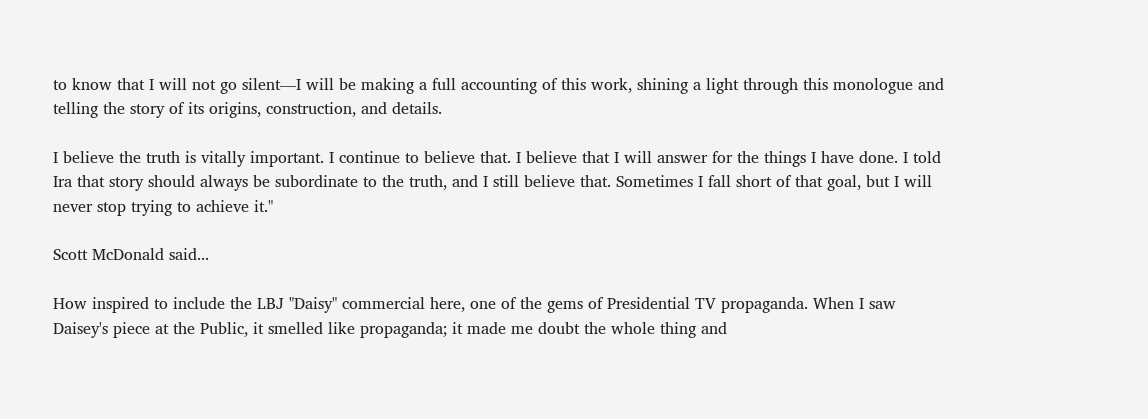to know that I will not go silent—I will be making a full accounting of this work, shining a light through this monologue and telling the story of its origins, construction, and details.

I believe the truth is vitally important. I continue to believe that. I believe that I will answer for the things I have done. I told Ira that story should always be subordinate to the truth, and I still believe that. Sometimes I fall short of that goal, but I will never stop trying to achieve it."

Scott McDonald said...

How inspired to include the LBJ "Daisy" commercial here, one of the gems of Presidential TV propaganda. When I saw Daisey's piece at the Public, it smelled like propaganda; it made me doubt the whole thing and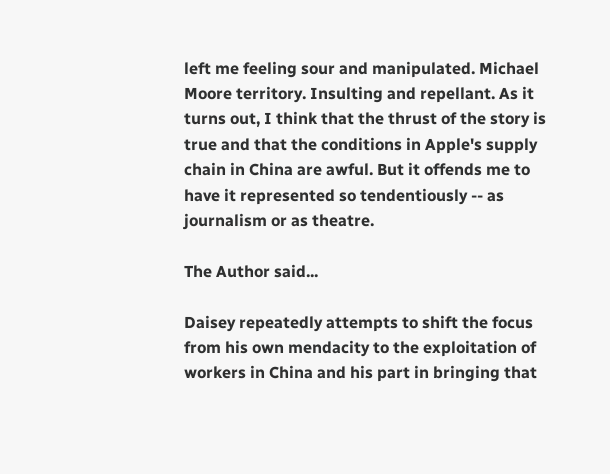left me feeling sour and manipulated. Michael Moore territory. Insulting and repellant. As it turns out, I think that the thrust of the story is true and that the conditions in Apple's supply chain in China are awful. But it offends me to have it represented so tendentiously -- as journalism or as theatre.

The Author said...

Daisey repeatedly attempts to shift the focus from his own mendacity to the exploitation of workers in China and his part in bringing that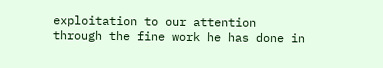exploitation to our attention through the fine work he has done in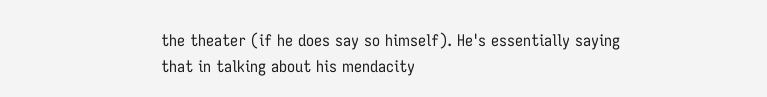the theater (if he does say so himself). He's essentially saying that in talking about his mendacity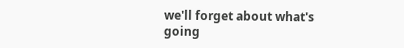we'll forget about what's going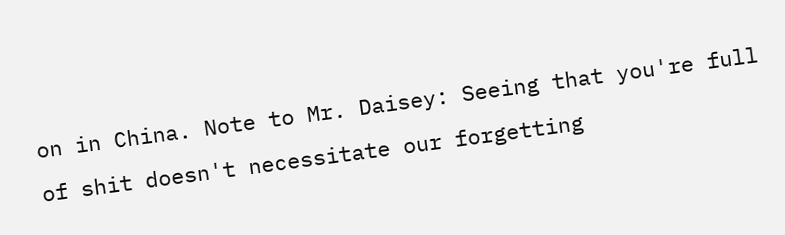on in China. Note to Mr. Daisey: Seeing that you're full of shit doesn't necessitate our forgetting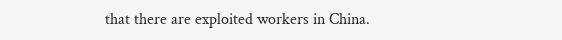that there are exploited workers in China.